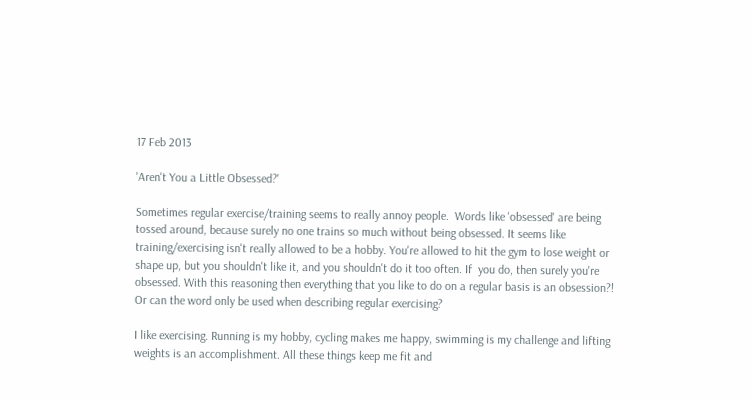17 Feb 2013

'Aren't You a Little Obsessed?'

Sometimes regular exercise/training seems to really annoy people.  Words like 'obsessed' are being tossed around, because surely no one trains so much without being obsessed. It seems like training/exercising isn't really allowed to be a hobby. You're allowed to hit the gym to lose weight or shape up, but you shouldn't like it, and you shouldn't do it too often. If  you do, then surely you're obsessed. With this reasoning then everything that you like to do on a regular basis is an obsession?! Or can the word only be used when describing regular exercising?

I like exercising. Running is my hobby, cycling makes me happy, swimming is my challenge and lifting weights is an accomplishment. All these things keep me fit and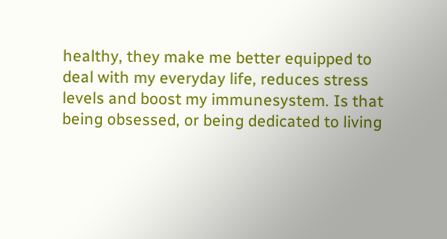healthy, they make me better equipped to deal with my everyday life, reduces stress levels and boost my immunesystem. Is that being obsessed, or being dedicated to living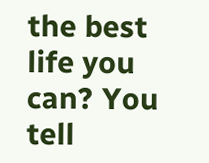the best life you can? You tell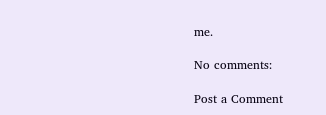me.

No comments:

Post a Comment